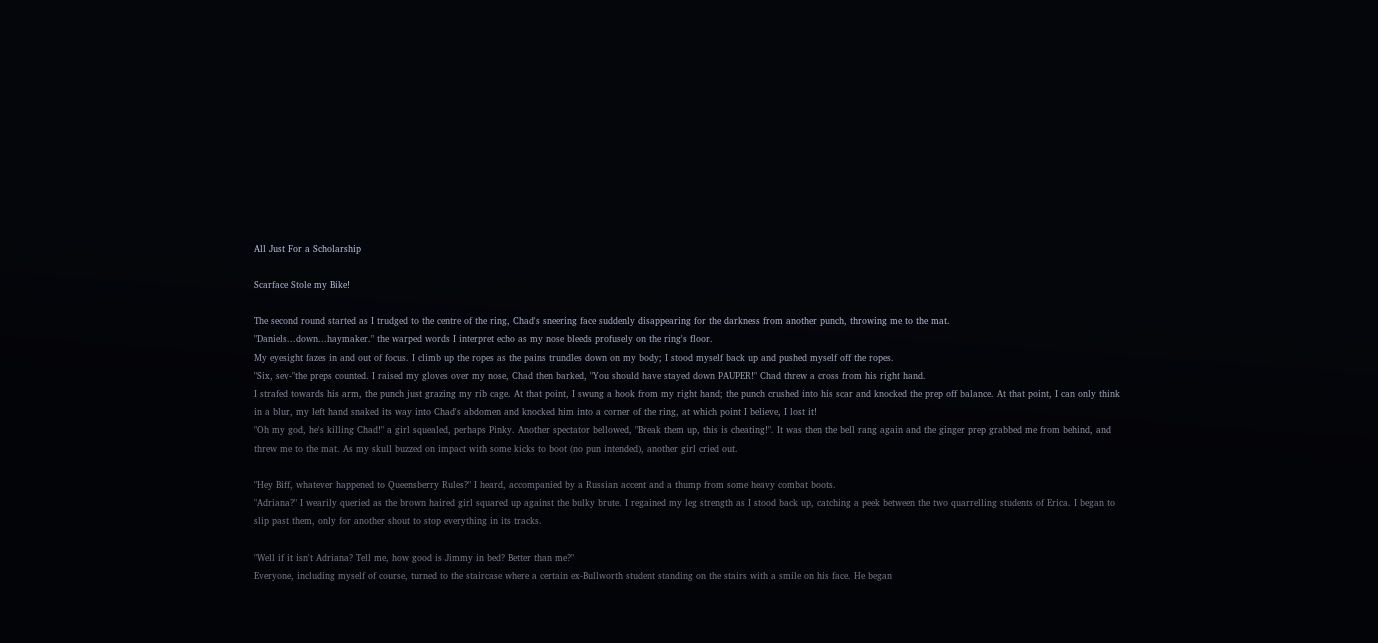All Just For a Scholarship

Scarface Stole my Bike!

The second round started as I trudged to the centre of the ring, Chad's sneering face suddenly disappearing for the darkness from another punch, throwing me to the mat.
"Daniels...down...haymaker." the warped words I interpret echo as my nose bleeds profusely on the ring's floor.
My eyesight fazes in and out of focus. I climb up the ropes as the pains trundles down on my body; I stood myself back up and pushed myself off the ropes.
"Six, sev-"the preps counted. I raised my gloves over my nose, Chad then barked, "You should have stayed down PAUPER!" Chad threw a cross from his right hand.
I strafed towards his arm, the punch just grazing my rib cage. At that point, I swung a hook from my right hand; the punch crushed into his scar and knocked the prep off balance. At that point, I can only think in a blur, my left hand snaked its way into Chad's abdomen and knocked him into a corner of the ring, at which point I believe, I lost it!
"Oh my god, he's killing Chad!" a girl squealed, perhaps Pinky. Another spectator bellowed, "Break them up, this is cheating!". It was then the bell rang again and the ginger prep grabbed me from behind, and threw me to the mat. As my skull buzzed on impact with some kicks to boot (no pun intended), another girl cried out.

"Hey Biff, whatever happened to Queensberry Rules?" I heard, accompanied by a Russian accent and a thump from some heavy combat boots.
"Adriana?" I wearily queried as the brown haired girl squared up against the bulky brute. I regained my leg strength as I stood back up, catching a peek between the two quarrelling students of Erica. I began to slip past them, only for another shout to stop everything in its tracks.

"Well if it isn't Adriana? Tell me, how good is Jimmy in bed? Better than me?"
Everyone, including myself of course, turned to the staircase where a certain ex-Bullworth student standing on the stairs with a smile on his face. He began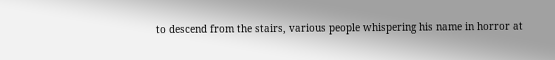to descend from the stairs, various people whispering his name in horror at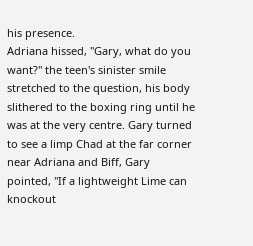his presence.
Adriana hissed, "Gary, what do you want?" the teen's sinister smile stretched to the question, his body slithered to the boxing ring until he was at the very centre. Gary turned to see a limp Chad at the far corner near Adriana and Biff, Gary pointed, "If a lightweight Lime can knockout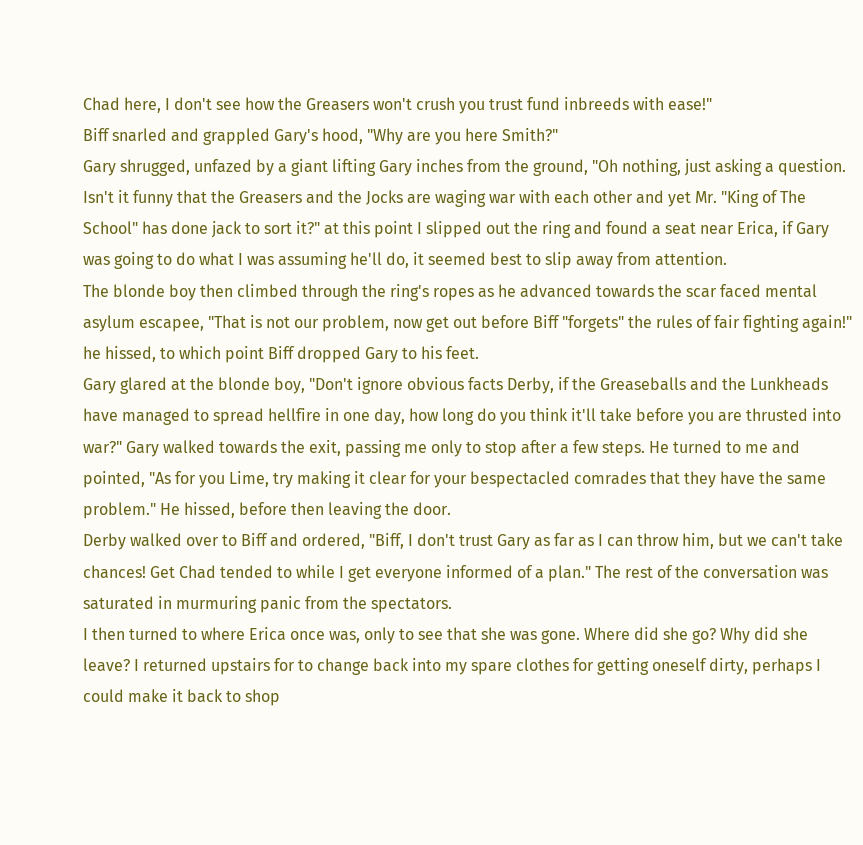Chad here, I don't see how the Greasers won't crush you trust fund inbreeds with ease!"
Biff snarled and grappled Gary's hood, "Why are you here Smith?"
Gary shrugged, unfazed by a giant lifting Gary inches from the ground, "Oh nothing, just asking a question. Isn't it funny that the Greasers and the Jocks are waging war with each other and yet Mr. "King of The School" has done jack to sort it?" at this point I slipped out the ring and found a seat near Erica, if Gary was going to do what I was assuming he'll do, it seemed best to slip away from attention.
The blonde boy then climbed through the ring's ropes as he advanced towards the scar faced mental asylum escapee, "That is not our problem, now get out before Biff "forgets" the rules of fair fighting again!" he hissed, to which point Biff dropped Gary to his feet.
Gary glared at the blonde boy, "Don't ignore obvious facts Derby, if the Greaseballs and the Lunkheads have managed to spread hellfire in one day, how long do you think it'll take before you are thrusted into war?" Gary walked towards the exit, passing me only to stop after a few steps. He turned to me and pointed, "As for you Lime, try making it clear for your bespectacled comrades that they have the same problem." He hissed, before then leaving the door.
Derby walked over to Biff and ordered, "Biff, I don't trust Gary as far as I can throw him, but we can't take chances! Get Chad tended to while I get everyone informed of a plan." The rest of the conversation was saturated in murmuring panic from the spectators.
I then turned to where Erica once was, only to see that she was gone. Where did she go? Why did she leave? I returned upstairs for to change back into my spare clothes for getting oneself dirty, perhaps I could make it back to shop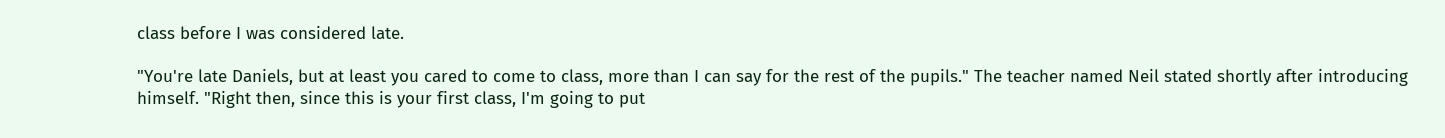class before I was considered late.

"You're late Daniels, but at least you cared to come to class, more than I can say for the rest of the pupils." The teacher named Neil stated shortly after introducing himself. "Right then, since this is your first class, I'm going to put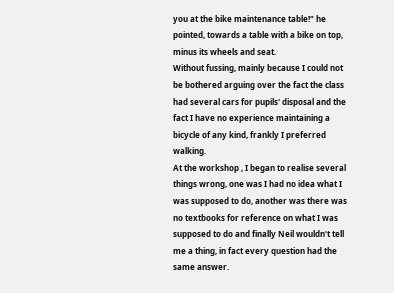you at the bike maintenance table!" he pointed, towards a table with a bike on top, minus its wheels and seat.
Without fussing, mainly because I could not be bothered arguing over the fact the class had several cars for pupils' disposal and the fact I have no experience maintaining a bicycle of any kind, frankly I preferred walking.
At the workshop , I began to realise several things wrong, one was I had no idea what I was supposed to do, another was there was no textbooks for reference on what I was supposed to do and finally Neil wouldn't tell me a thing, in fact every question had the same answer.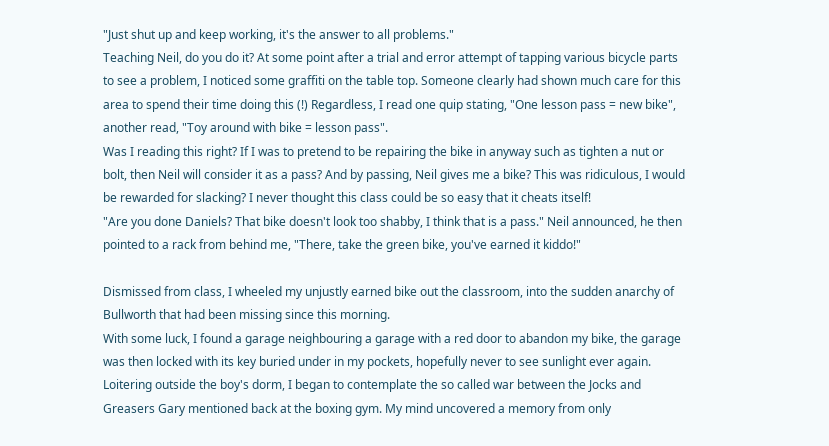"Just shut up and keep working, it's the answer to all problems."
Teaching Neil, do you do it? At some point after a trial and error attempt of tapping various bicycle parts to see a problem, I noticed some graffiti on the table top. Someone clearly had shown much care for this area to spend their time doing this (!) Regardless, I read one quip stating, "One lesson pass = new bike", another read, "Toy around with bike = lesson pass".
Was I reading this right? If I was to pretend to be repairing the bike in anyway such as tighten a nut or bolt, then Neil will consider it as a pass? And by passing, Neil gives me a bike? This was ridiculous, I would be rewarded for slacking? I never thought this class could be so easy that it cheats itself!
"Are you done Daniels? That bike doesn't look too shabby, I think that is a pass." Neil announced, he then pointed to a rack from behind me, "There, take the green bike, you've earned it kiddo!"

Dismissed from class, I wheeled my unjustly earned bike out the classroom, into the sudden anarchy of Bullworth that had been missing since this morning.
With some luck, I found a garage neighbouring a garage with a red door to abandon my bike, the garage was then locked with its key buried under in my pockets, hopefully never to see sunlight ever again.
Loitering outside the boy's dorm, I began to contemplate the so called war between the Jocks and Greasers Gary mentioned back at the boxing gym. My mind uncovered a memory from only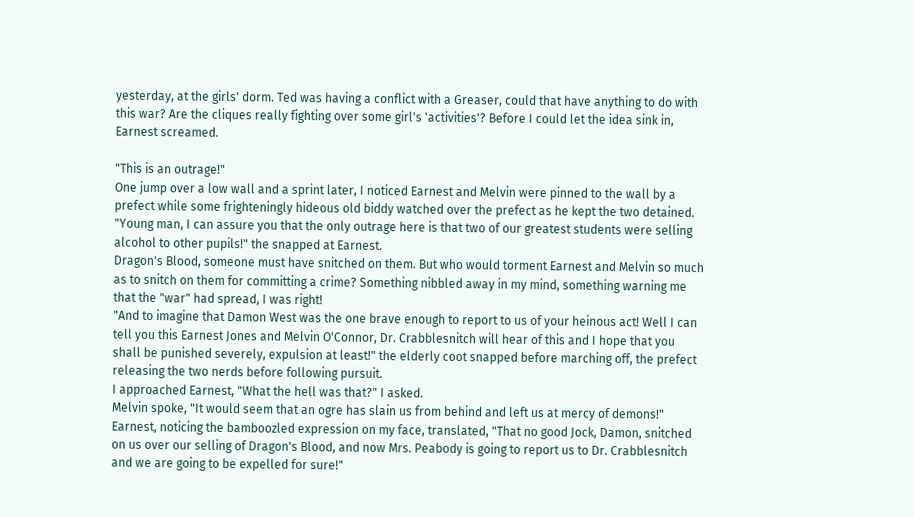yesterday, at the girls' dorm. Ted was having a conflict with a Greaser, could that have anything to do with this war? Are the cliques really fighting over some girl's 'activities'? Before I could let the idea sink in, Earnest screamed.

"This is an outrage!"
One jump over a low wall and a sprint later, I noticed Earnest and Melvin were pinned to the wall by a prefect while some frighteningly hideous old biddy watched over the prefect as he kept the two detained.
"Young man, I can assure you that the only outrage here is that two of our greatest students were selling alcohol to other pupils!" the snapped at Earnest.
Dragon's Blood, someone must have snitched on them. But who would torment Earnest and Melvin so much as to snitch on them for committing a crime? Something nibbled away in my mind, something warning me that the "war" had spread, I was right!
"And to imagine that Damon West was the one brave enough to report to us of your heinous act! Well I can tell you this Earnest Jones and Melvin O'Connor, Dr. Crabblesnitch will hear of this and I hope that you shall be punished severely, expulsion at least!" the elderly coot snapped before marching off, the prefect releasing the two nerds before following pursuit.
I approached Earnest, "What the hell was that?" I asked.
Melvin spoke, "It would seem that an ogre has slain us from behind and left us at mercy of demons!" Earnest, noticing the bamboozled expression on my face, translated, "That no good Jock, Damon, snitched on us over our selling of Dragon's Blood, and now Mrs. Peabody is going to report us to Dr. Crabblesnitch and we are going to be expelled for sure!"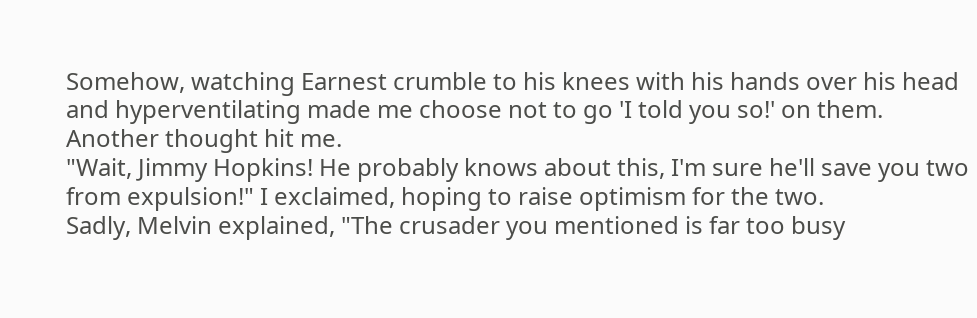Somehow, watching Earnest crumble to his knees with his hands over his head and hyperventilating made me choose not to go 'I told you so!' on them. Another thought hit me.
"Wait, Jimmy Hopkins! He probably knows about this, I'm sure he'll save you two from expulsion!" I exclaimed, hoping to raise optimism for the two.
Sadly, Melvin explained, "The crusader you mentioned is far too busy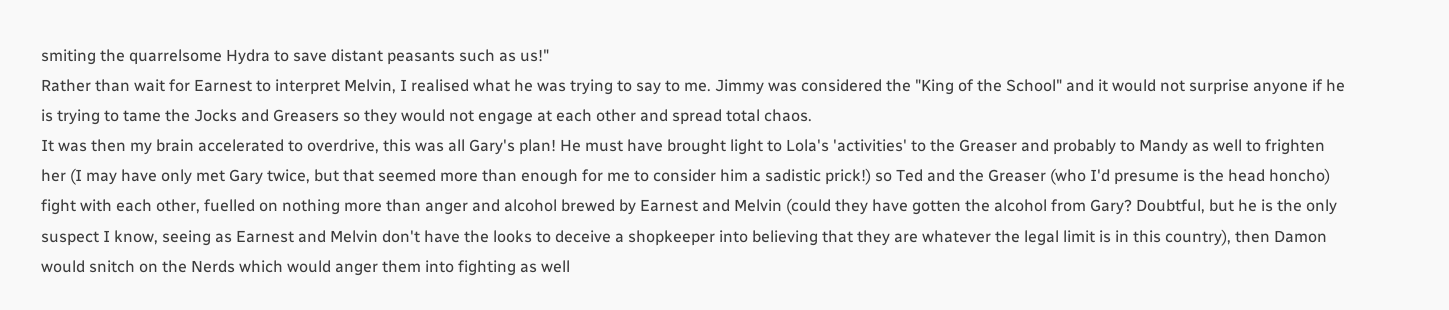smiting the quarrelsome Hydra to save distant peasants such as us!"
Rather than wait for Earnest to interpret Melvin, I realised what he was trying to say to me. Jimmy was considered the "King of the School" and it would not surprise anyone if he is trying to tame the Jocks and Greasers so they would not engage at each other and spread total chaos.
It was then my brain accelerated to overdrive, this was all Gary's plan! He must have brought light to Lola's 'activities' to the Greaser and probably to Mandy as well to frighten her (I may have only met Gary twice, but that seemed more than enough for me to consider him a sadistic prick!) so Ted and the Greaser (who I'd presume is the head honcho) fight with each other, fuelled on nothing more than anger and alcohol brewed by Earnest and Melvin (could they have gotten the alcohol from Gary? Doubtful, but he is the only suspect I know, seeing as Earnest and Melvin don't have the looks to deceive a shopkeeper into believing that they are whatever the legal limit is in this country), then Damon would snitch on the Nerds which would anger them into fighting as well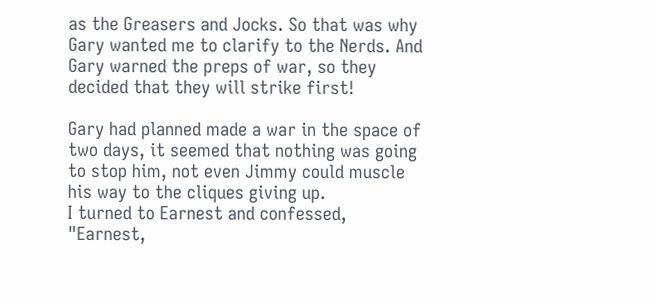as the Greasers and Jocks. So that was why Gary wanted me to clarify to the Nerds. And Gary warned the preps of war, so they decided that they will strike first!

Gary had planned made a war in the space of two days, it seemed that nothing was going to stop him, not even Jimmy could muscle his way to the cliques giving up.
I turned to Earnest and confessed, "Earnest,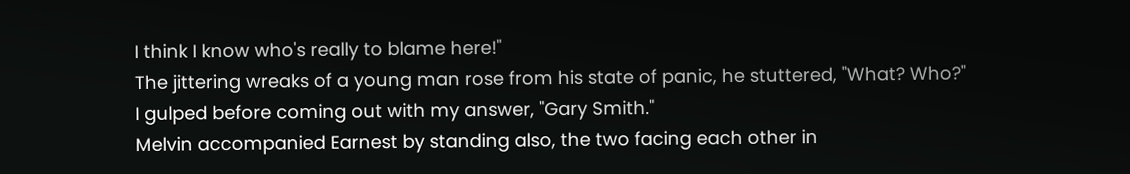I think I know who's really to blame here!"
The jittering wreaks of a young man rose from his state of panic, he stuttered, "What? Who?"
I gulped before coming out with my answer, "Gary Smith."
Melvin accompanied Earnest by standing also, the two facing each other in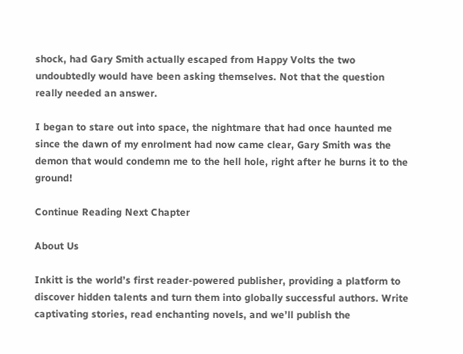shock, had Gary Smith actually escaped from Happy Volts the two undoubtedly would have been asking themselves. Not that the question really needed an answer.

I began to stare out into space, the nightmare that had once haunted me since the dawn of my enrolment had now came clear, Gary Smith was the demon that would condemn me to the hell hole, right after he burns it to the ground!

Continue Reading Next Chapter

About Us

Inkitt is the world’s first reader-powered publisher, providing a platform to discover hidden talents and turn them into globally successful authors. Write captivating stories, read enchanting novels, and we’ll publish the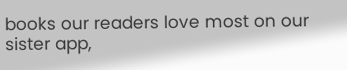books our readers love most on our sister app,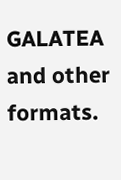GALATEA and other formats.